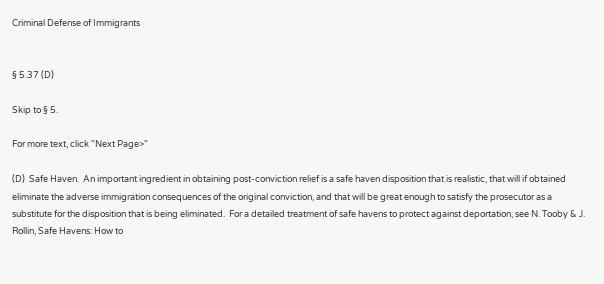Criminal Defense of Immigrants


§ 5.37 (D)

Skip to § 5.

For more text, click "Next Page>"

(D)  Safe Haven.  An important ingredient in obtaining post-conviction relief is a safe haven disposition that is realistic, that will if obtained eliminate the adverse immigration consequences of the original conviction, and that will be great enough to satisfy the prosecutor as a substitute for the disposition that is being eliminated.  For a detailed treatment of safe havens to protect against deportation, see N. Tooby & J. Rollin, Safe Havens: How to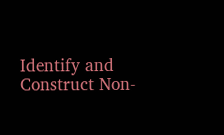Identify and Construct Non-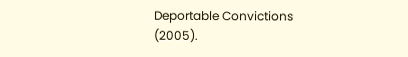Deportable Convictions (2005).